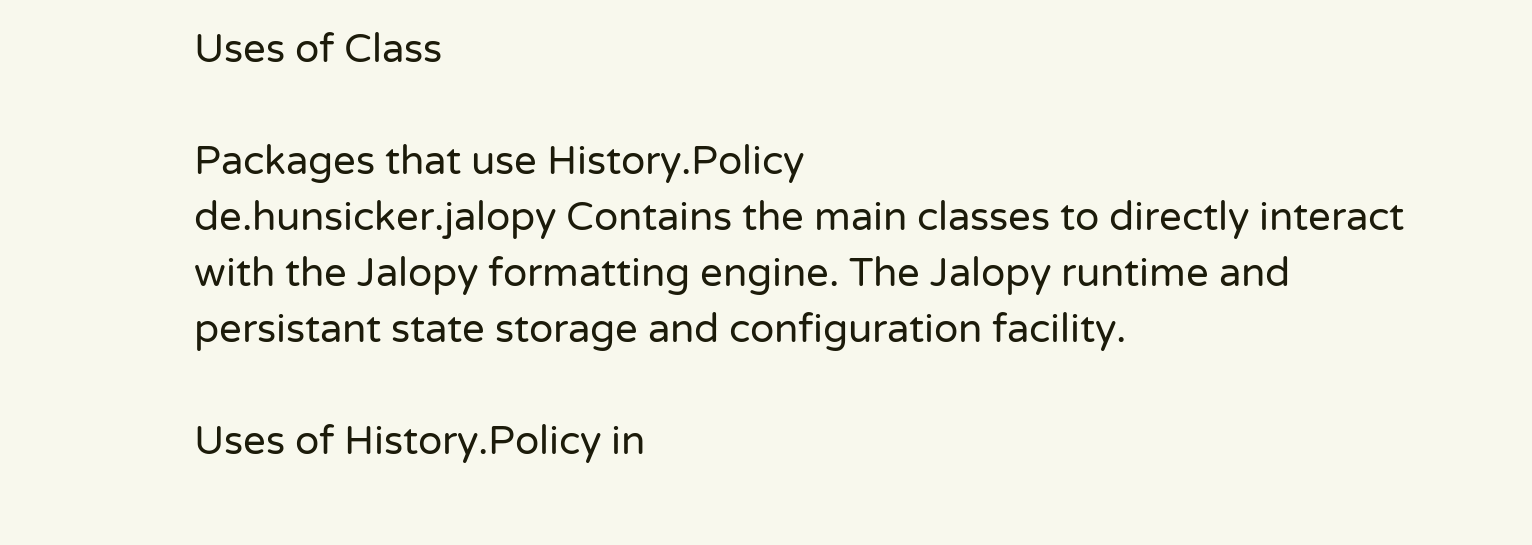Uses of Class

Packages that use History.Policy
de.hunsicker.jalopy Contains the main classes to directly interact with the Jalopy formatting engine. The Jalopy runtime and persistant state storage and configuration facility.

Uses of History.Policy in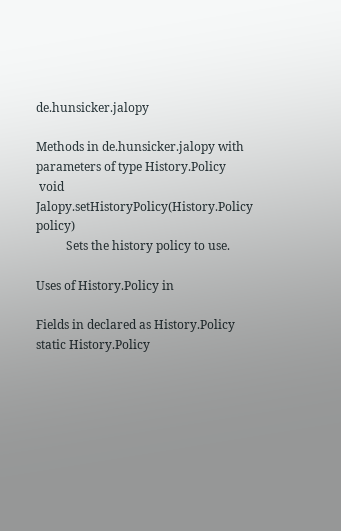de.hunsicker.jalopy

Methods in de.hunsicker.jalopy with parameters of type History.Policy
 void Jalopy.setHistoryPolicy(History.Policy policy)
          Sets the history policy to use.

Uses of History.Policy in

Fields in declared as History.Policy
static History.Policy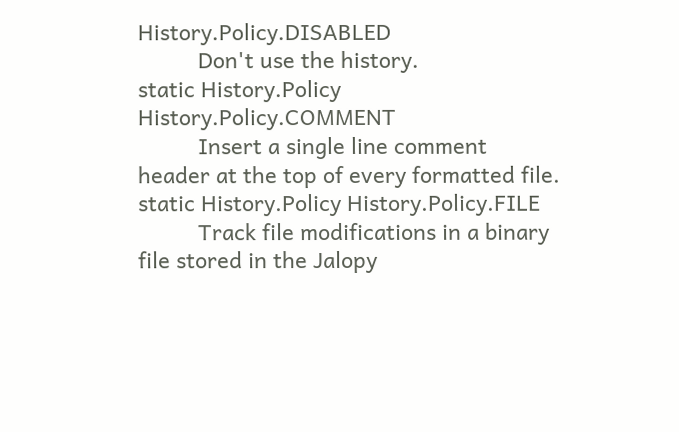History.Policy.DISABLED
          Don't use the history.
static History.Policy History.Policy.COMMENT
          Insert a single line comment header at the top of every formatted file.
static History.Policy History.Policy.FILE
          Track file modifications in a binary file stored in the Jalopy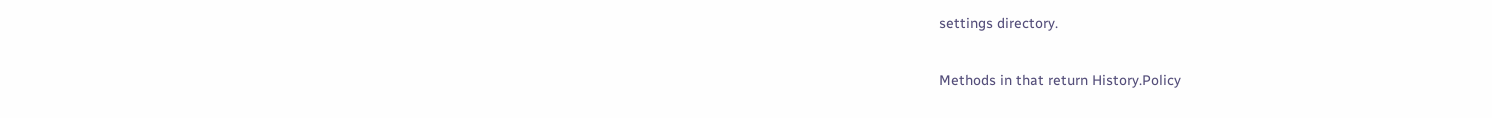settings directory.

Methods in that return History.Policy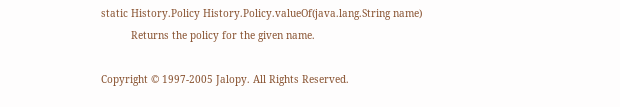static History.Policy History.Policy.valueOf(java.lang.String name)
          Returns the policy for the given name.

Copyright © 1997-2005 Jalopy. All Rights Reserved.